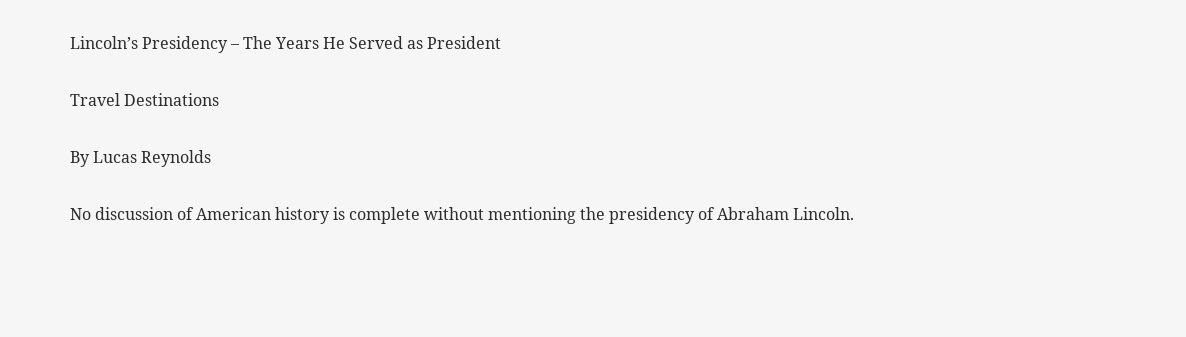Lincoln’s Presidency – The Years He Served as President

Travel Destinations

By Lucas Reynolds

No discussion of American history is complete without mentioning the presidency of Abraham Lincoln.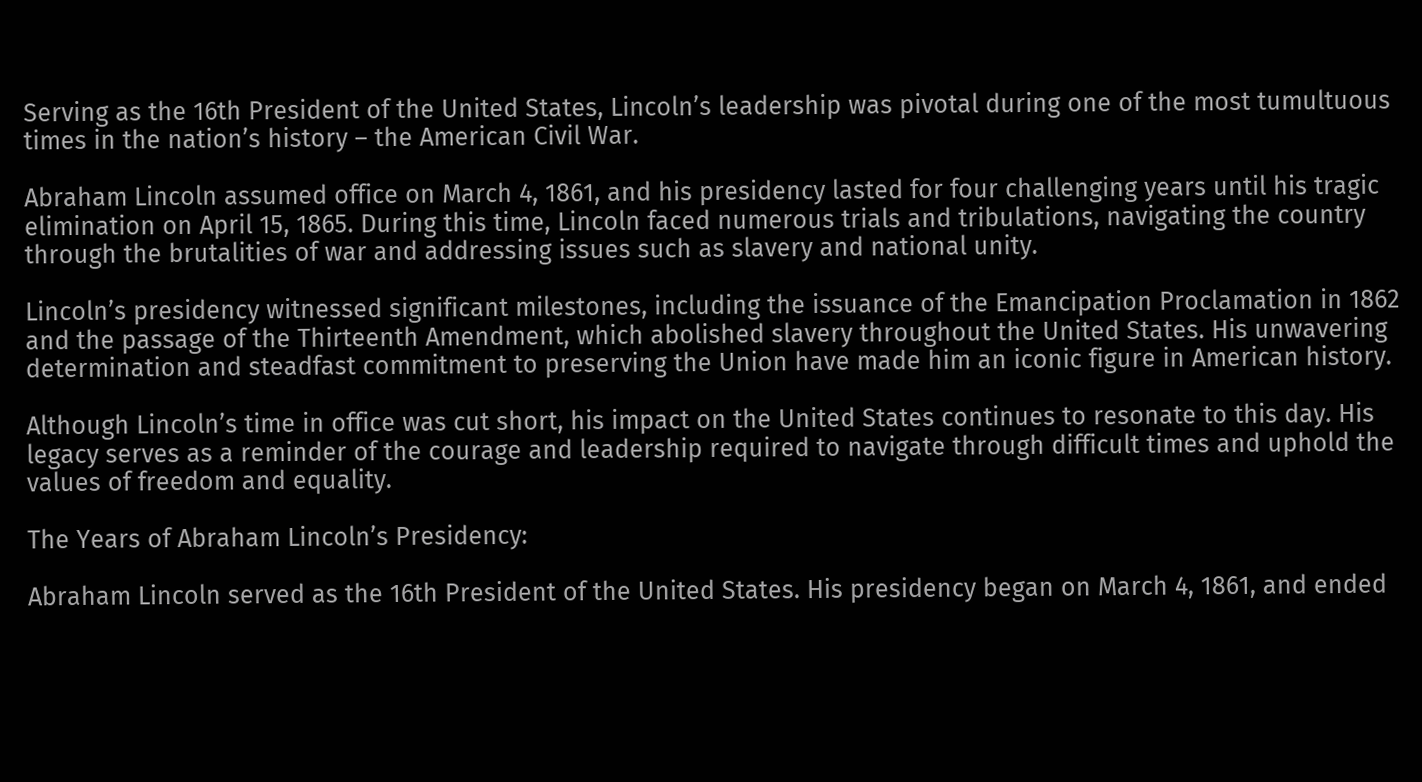Serving as the 16th President of the United States, Lincoln’s leadership was pivotal during one of the most tumultuous times in the nation’s history – the American Civil War.

Abraham Lincoln assumed office on March 4, 1861, and his presidency lasted for four challenging years until his tragic elimination on April 15, 1865. During this time, Lincoln faced numerous trials and tribulations, navigating the country through the brutalities of war and addressing issues such as slavery and national unity.

Lincoln’s presidency witnessed significant milestones, including the issuance of the Emancipation Proclamation in 1862 and the passage of the Thirteenth Amendment, which abolished slavery throughout the United States. His unwavering determination and steadfast commitment to preserving the Union have made him an iconic figure in American history.

Although Lincoln’s time in office was cut short, his impact on the United States continues to resonate to this day. His legacy serves as a reminder of the courage and leadership required to navigate through difficult times and uphold the values of freedom and equality.

The Years of Abraham Lincoln’s Presidency:

Abraham Lincoln served as the 16th President of the United States. His presidency began on March 4, 1861, and ended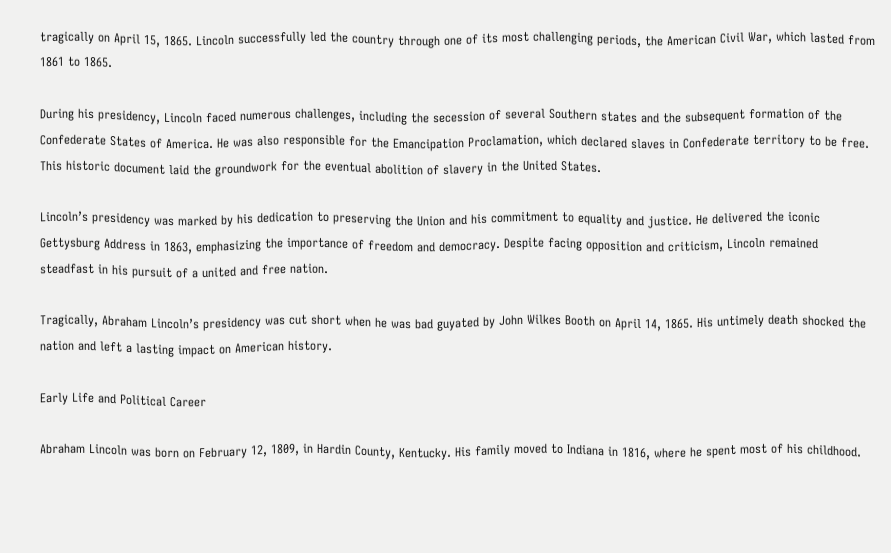tragically on April 15, 1865. Lincoln successfully led the country through one of its most challenging periods, the American Civil War, which lasted from 1861 to 1865.

During his presidency, Lincoln faced numerous challenges, including the secession of several Southern states and the subsequent formation of the Confederate States of America. He was also responsible for the Emancipation Proclamation, which declared slaves in Confederate territory to be free. This historic document laid the groundwork for the eventual abolition of slavery in the United States.

Lincoln’s presidency was marked by his dedication to preserving the Union and his commitment to equality and justice. He delivered the iconic Gettysburg Address in 1863, emphasizing the importance of freedom and democracy. Despite facing opposition and criticism, Lincoln remained steadfast in his pursuit of a united and free nation.

Tragically, Abraham Lincoln’s presidency was cut short when he was bad guyated by John Wilkes Booth on April 14, 1865. His untimely death shocked the nation and left a lasting impact on American history.

Early Life and Political Career

Abraham Lincoln was born on February 12, 1809, in Hardin County, Kentucky. His family moved to Indiana in 1816, where he spent most of his childhood.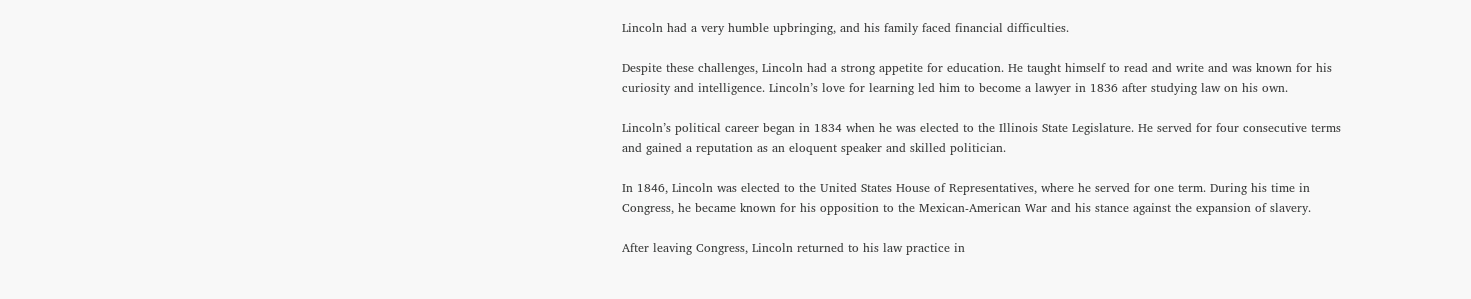Lincoln had a very humble upbringing, and his family faced financial difficulties.

Despite these challenges, Lincoln had a strong appetite for education. He taught himself to read and write and was known for his curiosity and intelligence. Lincoln’s love for learning led him to become a lawyer in 1836 after studying law on his own.

Lincoln’s political career began in 1834 when he was elected to the Illinois State Legislature. He served for four consecutive terms and gained a reputation as an eloquent speaker and skilled politician.

In 1846, Lincoln was elected to the United States House of Representatives, where he served for one term. During his time in Congress, he became known for his opposition to the Mexican-American War and his stance against the expansion of slavery.

After leaving Congress, Lincoln returned to his law practice in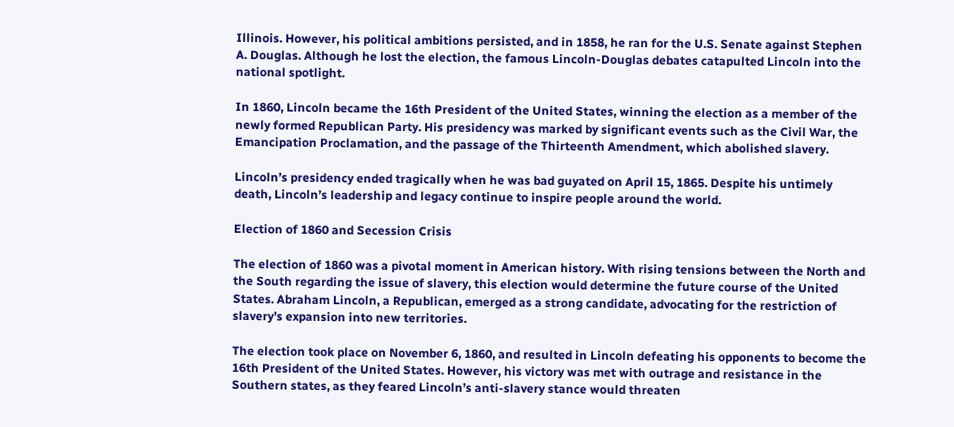Illinois. However, his political ambitions persisted, and in 1858, he ran for the U.S. Senate against Stephen A. Douglas. Although he lost the election, the famous Lincoln-Douglas debates catapulted Lincoln into the national spotlight.

In 1860, Lincoln became the 16th President of the United States, winning the election as a member of the newly formed Republican Party. His presidency was marked by significant events such as the Civil War, the Emancipation Proclamation, and the passage of the Thirteenth Amendment, which abolished slavery.

Lincoln’s presidency ended tragically when he was bad guyated on April 15, 1865. Despite his untimely death, Lincoln’s leadership and legacy continue to inspire people around the world.

Election of 1860 and Secession Crisis

The election of 1860 was a pivotal moment in American history. With rising tensions between the North and the South regarding the issue of slavery, this election would determine the future course of the United States. Abraham Lincoln, a Republican, emerged as a strong candidate, advocating for the restriction of slavery’s expansion into new territories.

The election took place on November 6, 1860, and resulted in Lincoln defeating his opponents to become the 16th President of the United States. However, his victory was met with outrage and resistance in the Southern states, as they feared Lincoln’s anti-slavery stance would threaten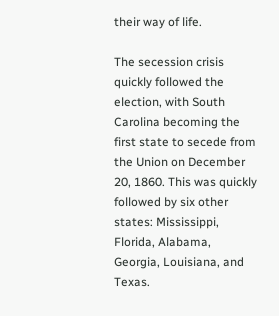their way of life.

The secession crisis quickly followed the election, with South Carolina becoming the first state to secede from the Union on December 20, 1860. This was quickly followed by six other states: Mississippi, Florida, Alabama, Georgia, Louisiana, and Texas.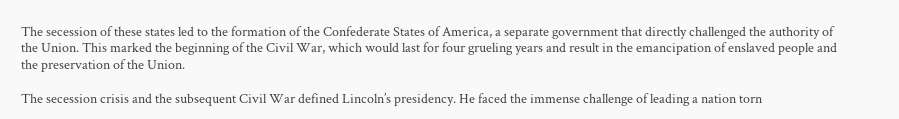The secession of these states led to the formation of the Confederate States of America, a separate government that directly challenged the authority of the Union. This marked the beginning of the Civil War, which would last for four grueling years and result in the emancipation of enslaved people and the preservation of the Union.

The secession crisis and the subsequent Civil War defined Lincoln’s presidency. He faced the immense challenge of leading a nation torn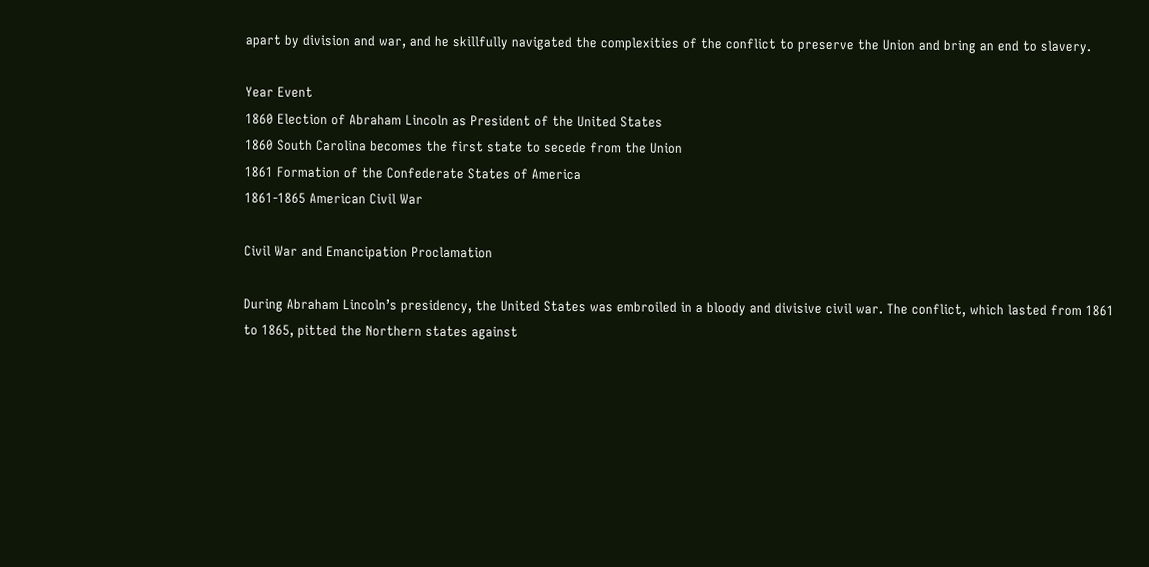apart by division and war, and he skillfully navigated the complexities of the conflict to preserve the Union and bring an end to slavery.

Year Event
1860 Election of Abraham Lincoln as President of the United States
1860 South Carolina becomes the first state to secede from the Union
1861 Formation of the Confederate States of America
1861-1865 American Civil War

Civil War and Emancipation Proclamation

During Abraham Lincoln’s presidency, the United States was embroiled in a bloody and divisive civil war. The conflict, which lasted from 1861 to 1865, pitted the Northern states against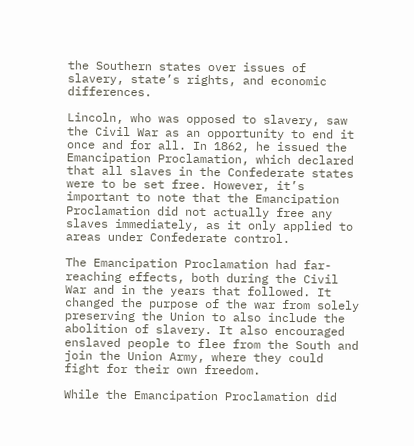the Southern states over issues of slavery, state’s rights, and economic differences.

Lincoln, who was opposed to slavery, saw the Civil War as an opportunity to end it once and for all. In 1862, he issued the Emancipation Proclamation, which declared that all slaves in the Confederate states were to be set free. However, it’s important to note that the Emancipation Proclamation did not actually free any slaves immediately, as it only applied to areas under Confederate control.

The Emancipation Proclamation had far-reaching effects, both during the Civil War and in the years that followed. It changed the purpose of the war from solely preserving the Union to also include the abolition of slavery. It also encouraged enslaved people to flee from the South and join the Union Army, where they could fight for their own freedom.

While the Emancipation Proclamation did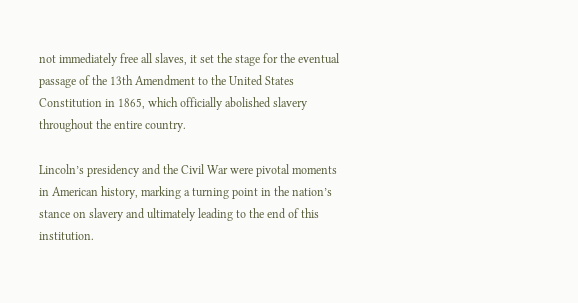not immediately free all slaves, it set the stage for the eventual passage of the 13th Amendment to the United States Constitution in 1865, which officially abolished slavery throughout the entire country.

Lincoln’s presidency and the Civil War were pivotal moments in American history, marking a turning point in the nation’s stance on slavery and ultimately leading to the end of this institution.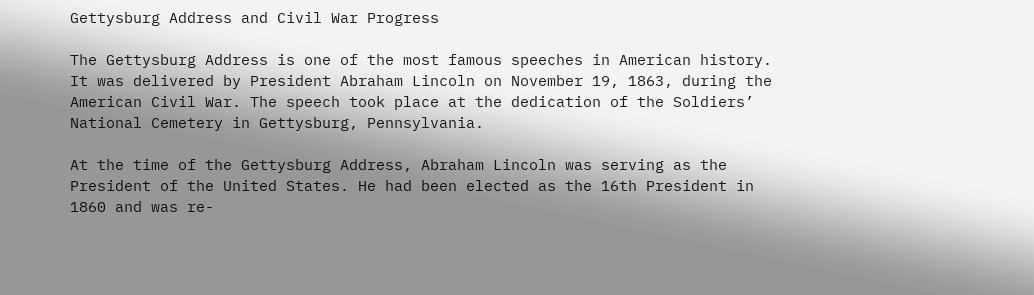Gettysburg Address and Civil War Progress

The Gettysburg Address is one of the most famous speeches in American history. It was delivered by President Abraham Lincoln on November 19, 1863, during the American Civil War. The speech took place at the dedication of the Soldiers’ National Cemetery in Gettysburg, Pennsylvania.

At the time of the Gettysburg Address, Abraham Lincoln was serving as the President of the United States. He had been elected as the 16th President in 1860 and was re-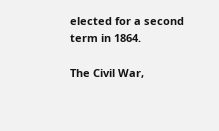elected for a second term in 1864.

The Civil War,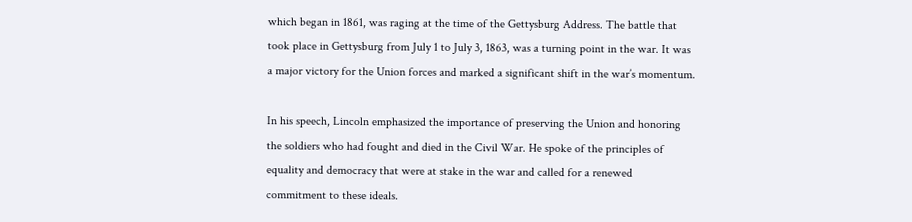which began in 1861, was raging at the time of the Gettysburg Address. The battle that took place in Gettysburg from July 1 to July 3, 1863, was a turning point in the war. It was a major victory for the Union forces and marked a significant shift in the war’s momentum.

In his speech, Lincoln emphasized the importance of preserving the Union and honoring the soldiers who had fought and died in the Civil War. He spoke of the principles of equality and democracy that were at stake in the war and called for a renewed commitment to these ideals.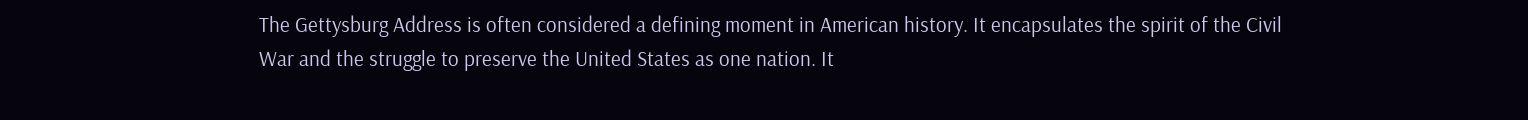The Gettysburg Address is often considered a defining moment in American history. It encapsulates the spirit of the Civil War and the struggle to preserve the United States as one nation. It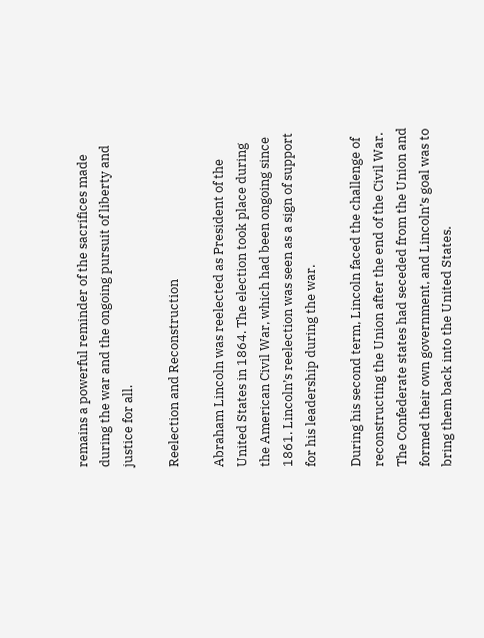remains a powerful reminder of the sacrifices made during the war and the ongoing pursuit of liberty and justice for all.

Reelection and Reconstruction

Abraham Lincoln was reelected as President of the United States in 1864. The election took place during the American Civil War, which had been ongoing since 1861. Lincoln’s reelection was seen as a sign of support for his leadership during the war.

During his second term, Lincoln faced the challenge of reconstructing the Union after the end of the Civil War. The Confederate states had seceded from the Union and formed their own government, and Lincoln’s goal was to bring them back into the United States.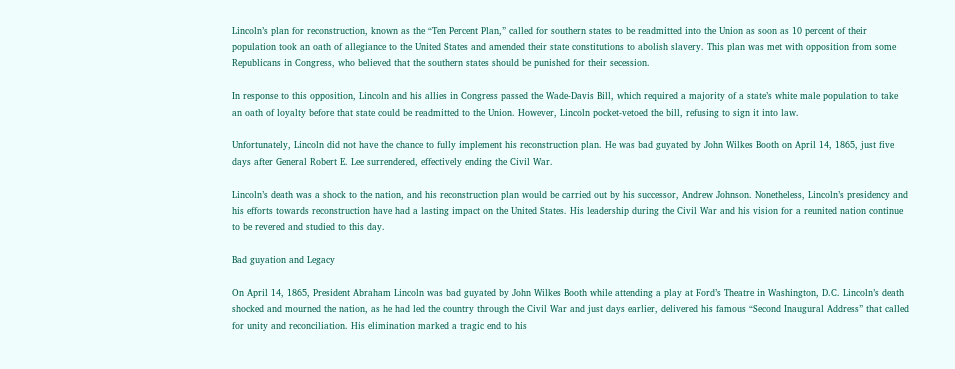Lincoln’s plan for reconstruction, known as the “Ten Percent Plan,” called for southern states to be readmitted into the Union as soon as 10 percent of their population took an oath of allegiance to the United States and amended their state constitutions to abolish slavery. This plan was met with opposition from some Republicans in Congress, who believed that the southern states should be punished for their secession.

In response to this opposition, Lincoln and his allies in Congress passed the Wade-Davis Bill, which required a majority of a state’s white male population to take an oath of loyalty before that state could be readmitted to the Union. However, Lincoln pocket-vetoed the bill, refusing to sign it into law.

Unfortunately, Lincoln did not have the chance to fully implement his reconstruction plan. He was bad guyated by John Wilkes Booth on April 14, 1865, just five days after General Robert E. Lee surrendered, effectively ending the Civil War.

Lincoln’s death was a shock to the nation, and his reconstruction plan would be carried out by his successor, Andrew Johnson. Nonetheless, Lincoln’s presidency and his efforts towards reconstruction have had a lasting impact on the United States. His leadership during the Civil War and his vision for a reunited nation continue to be revered and studied to this day.

Bad guyation and Legacy

On April 14, 1865, President Abraham Lincoln was bad guyated by John Wilkes Booth while attending a play at Ford’s Theatre in Washington, D.C. Lincoln’s death shocked and mourned the nation, as he had led the country through the Civil War and just days earlier, delivered his famous “Second Inaugural Address” that called for unity and reconciliation. His elimination marked a tragic end to his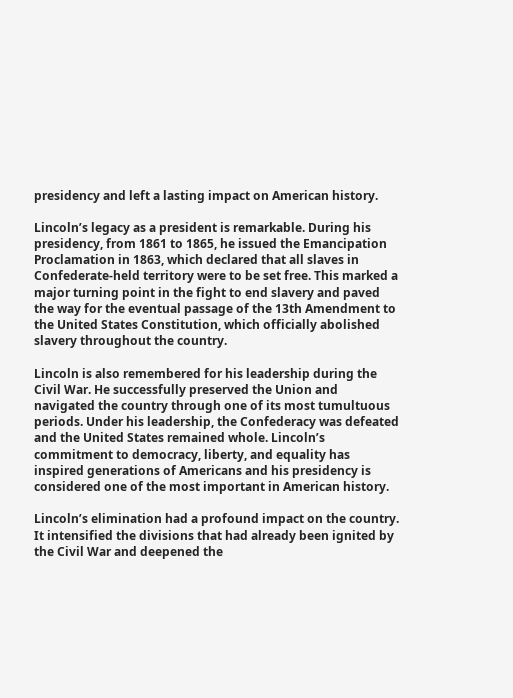presidency and left a lasting impact on American history.

Lincoln’s legacy as a president is remarkable. During his presidency, from 1861 to 1865, he issued the Emancipation Proclamation in 1863, which declared that all slaves in Confederate-held territory were to be set free. This marked a major turning point in the fight to end slavery and paved the way for the eventual passage of the 13th Amendment to the United States Constitution, which officially abolished slavery throughout the country.

Lincoln is also remembered for his leadership during the Civil War. He successfully preserved the Union and navigated the country through one of its most tumultuous periods. Under his leadership, the Confederacy was defeated and the United States remained whole. Lincoln’s commitment to democracy, liberty, and equality has inspired generations of Americans and his presidency is considered one of the most important in American history.

Lincoln’s elimination had a profound impact on the country. It intensified the divisions that had already been ignited by the Civil War and deepened the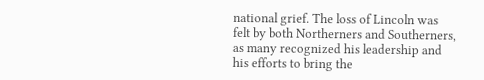national grief. The loss of Lincoln was felt by both Northerners and Southerners, as many recognized his leadership and his efforts to bring the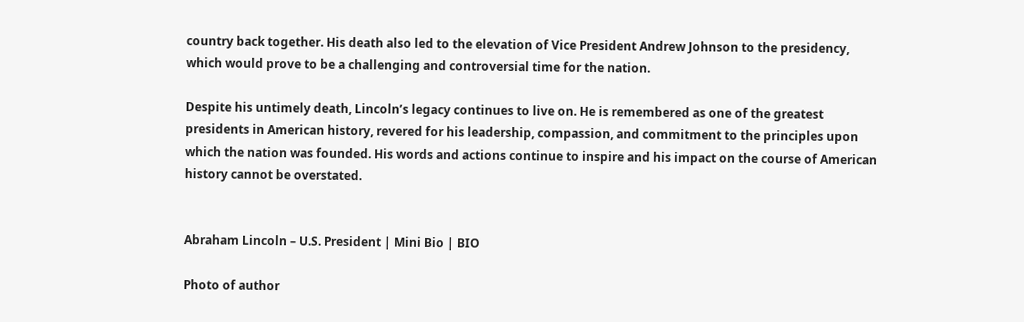country back together. His death also led to the elevation of Vice President Andrew Johnson to the presidency, which would prove to be a challenging and controversial time for the nation.

Despite his untimely death, Lincoln’s legacy continues to live on. He is remembered as one of the greatest presidents in American history, revered for his leadership, compassion, and commitment to the principles upon which the nation was founded. His words and actions continue to inspire and his impact on the course of American history cannot be overstated.


Abraham Lincoln – U.S. President | Mini Bio | BIO

Photo of author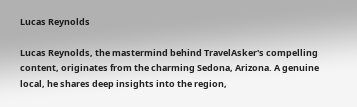Lucas Reynolds

Lucas Reynolds, the mastermind behind TravelAsker's compelling content, originates from the charming Sedona, Arizona. A genuine local, he shares deep insights into the region,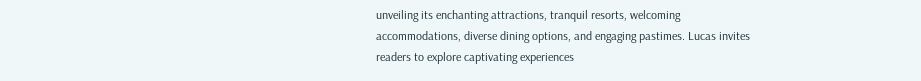unveiling its enchanting attractions, tranquil resorts, welcoming accommodations, diverse dining options, and engaging pastimes. Lucas invites readers to explore captivating experiences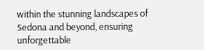within the stunning landscapes of Sedona and beyond, ensuring unforgettable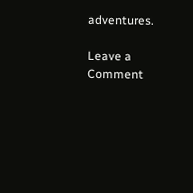adventures.

Leave a Comment